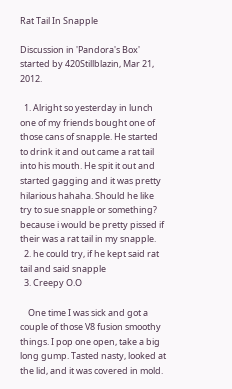Rat Tail In Snapple

Discussion in 'Pandora's Box' started by 420Stillblazin, Mar 21, 2012.

  1. Alright so yesterday in lunch one of my friends bought one of those cans of snapple. He started to drink it and out came a rat tail into his mouth. He spit it out and started gagging and it was pretty hilarious hahaha. Should he like try to sue snapple or something? because i would be pretty pissed if their was a rat tail in my snapple.
  2. he could try, if he kept said rat tail and said snapple
  3. Creepy O.O

    One time I was sick and got a couple of those V8 fusion smoothy things. I pop one open, take a big long gump. Tasted nasty, looked at the lid, and it was covered in mold.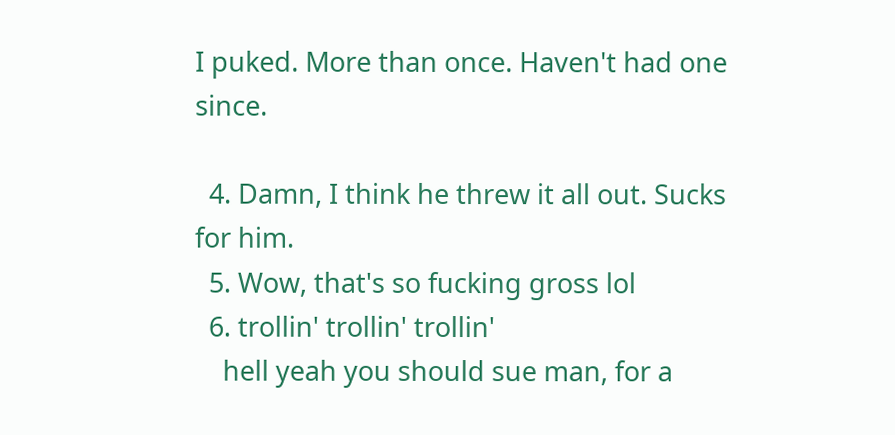I puked. More than once. Haven't had one since.

  4. Damn, I think he threw it all out. Sucks for him.
  5. Wow, that's so fucking gross lol
  6. trollin' trollin' trollin'
    hell yeah you should sue man, for a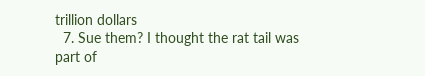trillion dollars
  7. Sue them? I thought the rat tail was part of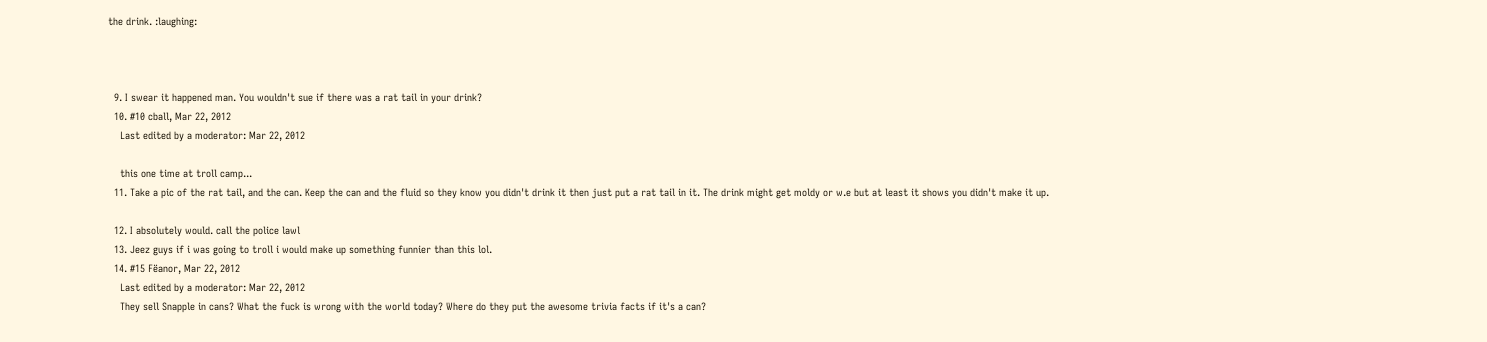the drink. :laughing:



  9. I swear it happened man. You wouldn't sue if there was a rat tail in your drink?
  10. #10 cball, Mar 22, 2012
    Last edited by a moderator: Mar 22, 2012

    this one time at troll camp...
  11. Take a pic of the rat tail, and the can. Keep the can and the fluid so they know you didn't drink it then just put a rat tail in it. The drink might get moldy or w.e but at least it shows you didn't make it up.

  12. I absolutely would. call the police lawl
  13. Jeez guys if i was going to troll i would make up something funnier than this lol.
  14. #15 Fëanor, Mar 22, 2012
    Last edited by a moderator: Mar 22, 2012
    They sell Snapple in cans? What the fuck is wrong with the world today? Where do they put the awesome trivia facts if it's a can?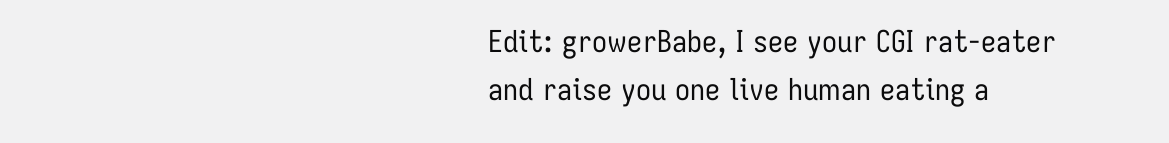Edit: growerBabe, I see your CGI rat-eater and raise you one live human eating a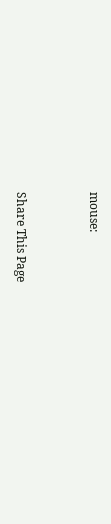mouse:


Share This Page